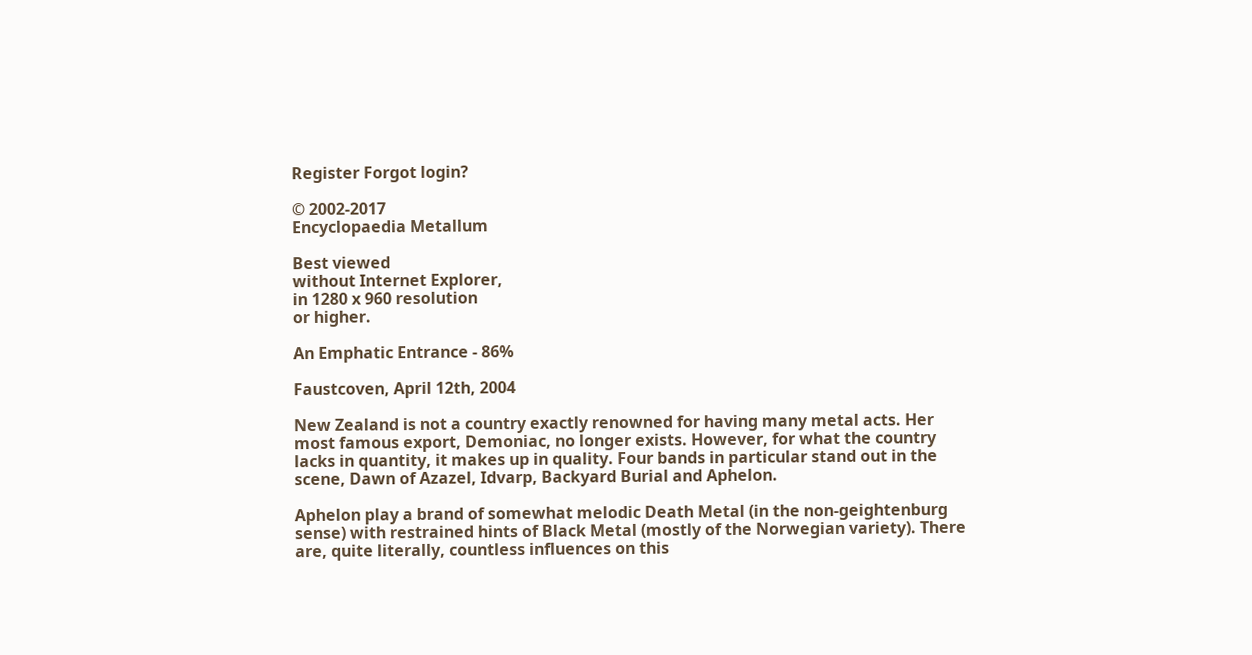Register Forgot login?

© 2002-2017
Encyclopaedia Metallum

Best viewed
without Internet Explorer,
in 1280 x 960 resolution
or higher.

An Emphatic Entrance - 86%

Faustcoven, April 12th, 2004

New Zealand is not a country exactly renowned for having many metal acts. Her most famous export, Demoniac, no longer exists. However, for what the country lacks in quantity, it makes up in quality. Four bands in particular stand out in the scene, Dawn of Azazel, Idvarp, Backyard Burial and Aphelon.

Aphelon play a brand of somewhat melodic Death Metal (in the non-geightenburg sense) with restrained hints of Black Metal (mostly of the Norwegian variety). There are, quite literally, countless influences on this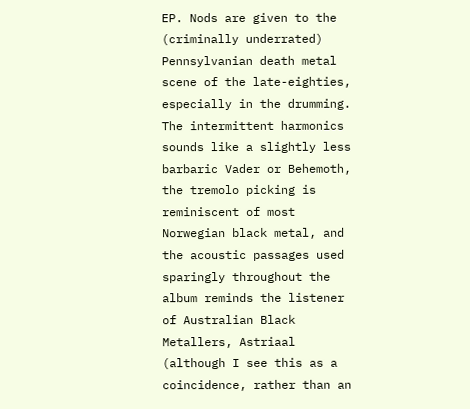EP. Nods are given to the (criminally underrated) Pennsylvanian death metal scene of the late-eighties, especially in the drumming. The intermittent harmonics sounds like a slightly less barbaric Vader or Behemoth, the tremolo picking is reminiscent of most Norwegian black metal, and the acoustic passages used sparingly throughout the album reminds the listener of Australian Black Metallers, Astriaal (although I see this as a coincidence, rather than an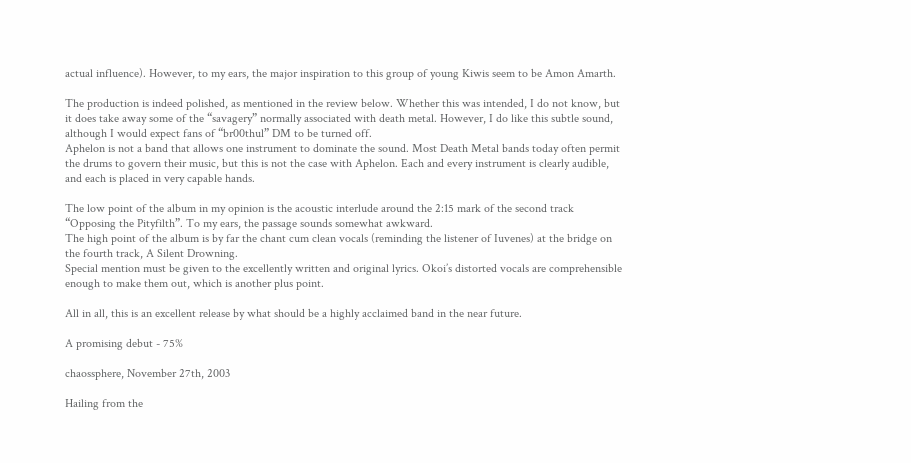actual influence). However, to my ears, the major inspiration to this group of young Kiwis seem to be Amon Amarth.

The production is indeed polished, as mentioned in the review below. Whether this was intended, I do not know, but it does take away some of the “savagery” normally associated with death metal. However, I do like this subtle sound, although I would expect fans of “br00thul” DM to be turned off.
Aphelon is not a band that allows one instrument to dominate the sound. Most Death Metal bands today often permit the drums to govern their music, but this is not the case with Aphelon. Each and every instrument is clearly audible, and each is placed in very capable hands.

The low point of the album in my opinion is the acoustic interlude around the 2:15 mark of the second track “Opposing the Pityfilth”. To my ears, the passage sounds somewhat awkward.
The high point of the album is by far the chant cum clean vocals (reminding the listener of Iuvenes) at the bridge on the fourth track, A Silent Drowning.
Special mention must be given to the excellently written and original lyrics. Okoi’s distorted vocals are comprehensible enough to make them out, which is another plus point.

All in all, this is an excellent release by what should be a highly acclaimed band in the near future.

A promising debut - 75%

chaossphere, November 27th, 2003

Hailing from the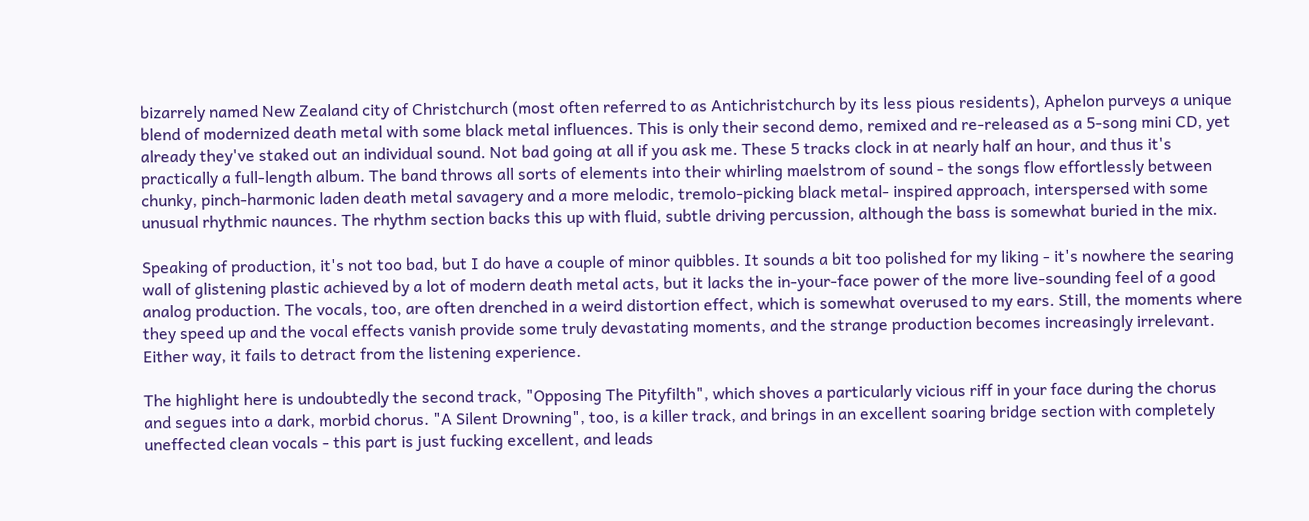bizarrely named New Zealand city of Christchurch (most often referred to as Antichristchurch by its less pious residents), Aphelon purveys a unique blend of modernized death metal with some black metal influences. This is only their second demo, remixed and re-released as a 5-song mini CD, yet already they've staked out an individual sound. Not bad going at all if you ask me. These 5 tracks clock in at nearly half an hour, and thus it's practically a full-length album. The band throws all sorts of elements into their whirling maelstrom of sound - the songs flow effortlessly between chunky, pinch-harmonic laden death metal savagery and a more melodic, tremolo-picking black metal- inspired approach, interspersed with some unusual rhythmic naunces. The rhythm section backs this up with fluid, subtle driving percussion, although the bass is somewhat buried in the mix.

Speaking of production, it's not too bad, but I do have a couple of minor quibbles. It sounds a bit too polished for my liking - it's nowhere the searing wall of glistening plastic achieved by a lot of modern death metal acts, but it lacks the in-your-face power of the more live-sounding feel of a good analog production. The vocals, too, are often drenched in a weird distortion effect, which is somewhat overused to my ears. Still, the moments where they speed up and the vocal effects vanish provide some truly devastating moments, and the strange production becomes increasingly irrelevant. Either way, it fails to detract from the listening experience.

The highlight here is undoubtedly the second track, "Opposing The Pityfilth", which shoves a particularly vicious riff in your face during the chorus and segues into a dark, morbid chorus. "A Silent Drowning", too, is a killer track, and brings in an excellent soaring bridge section with completely uneffected clean vocals - this part is just fucking excellent, and leads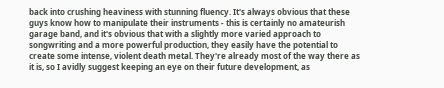back into crushing heaviness with stunning fluency. It's always obvious that these guys know how to manipulate their instruments - this is certainly no amateurish garage band, and it's obvious that with a slightly more varied approach to songwriting and a more powerful production, they easily have the potential to create some intense, violent death metal. They're already most of the way there as it is, so I avidly suggest keeping an eye on their future development, as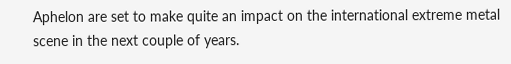Aphelon are set to make quite an impact on the international extreme metal scene in the next couple of years.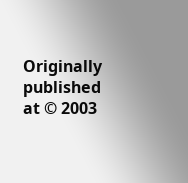Originally published at © 2003